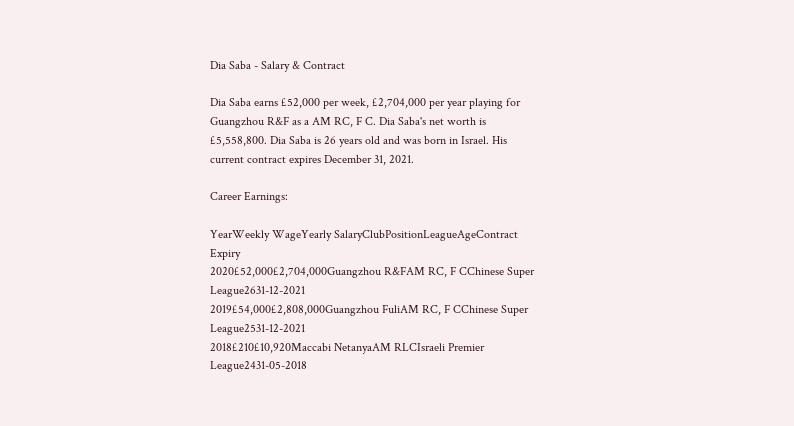Dia Saba - Salary & Contract

Dia Saba earns £52,000 per week, £2,704,000 per year playing for Guangzhou R&F as a AM RC, F C. Dia Saba's net worth is £5,558,800. Dia Saba is 26 years old and was born in Israel. His current contract expires December 31, 2021.

Career Earnings:

YearWeekly WageYearly SalaryClubPositionLeagueAgeContract Expiry
2020£52,000£2,704,000Guangzhou R&FAM RC, F CChinese Super League2631-12-2021
2019£54,000£2,808,000Guangzhou FuliAM RC, F CChinese Super League2531-12-2021
2018£210£10,920Maccabi NetanyaAM RLCIsraeli Premier League2431-05-2018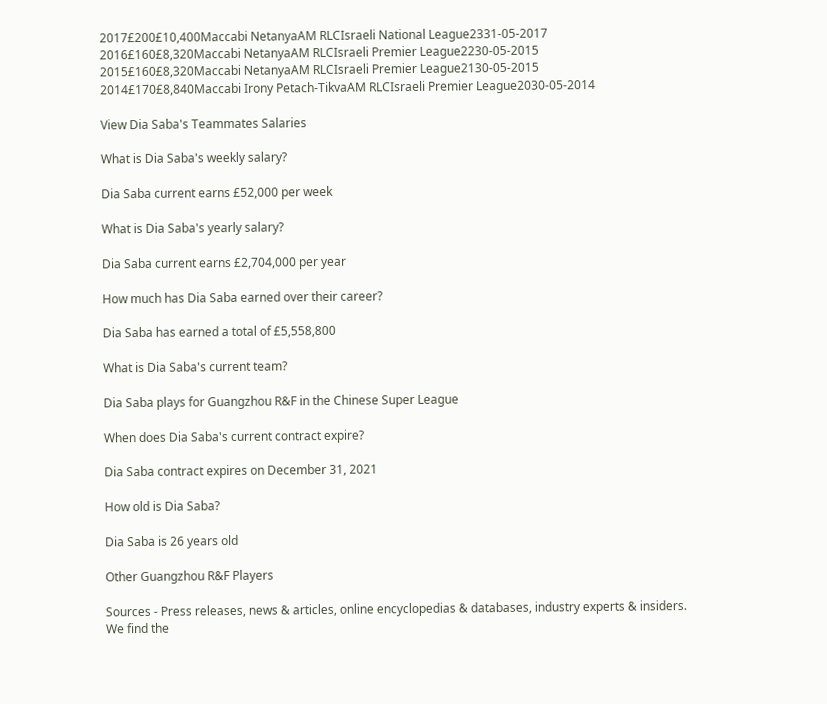2017£200£10,400Maccabi NetanyaAM RLCIsraeli National League2331-05-2017
2016£160£8,320Maccabi NetanyaAM RLCIsraeli Premier League2230-05-2015
2015£160£8,320Maccabi NetanyaAM RLCIsraeli Premier League2130-05-2015
2014£170£8,840Maccabi Irony Petach-TikvaAM RLCIsraeli Premier League2030-05-2014

View Dia Saba's Teammates Salaries

What is Dia Saba's weekly salary?

Dia Saba current earns £52,000 per week

What is Dia Saba's yearly salary?

Dia Saba current earns £2,704,000 per year

How much has Dia Saba earned over their career?

Dia Saba has earned a total of £5,558,800

What is Dia Saba's current team?

Dia Saba plays for Guangzhou R&F in the Chinese Super League

When does Dia Saba's current contract expire?

Dia Saba contract expires on December 31, 2021

How old is Dia Saba?

Dia Saba is 26 years old

Other Guangzhou R&F Players

Sources - Press releases, news & articles, online encyclopedias & databases, industry experts & insiders. We find the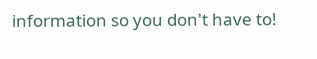information so you don't have to!